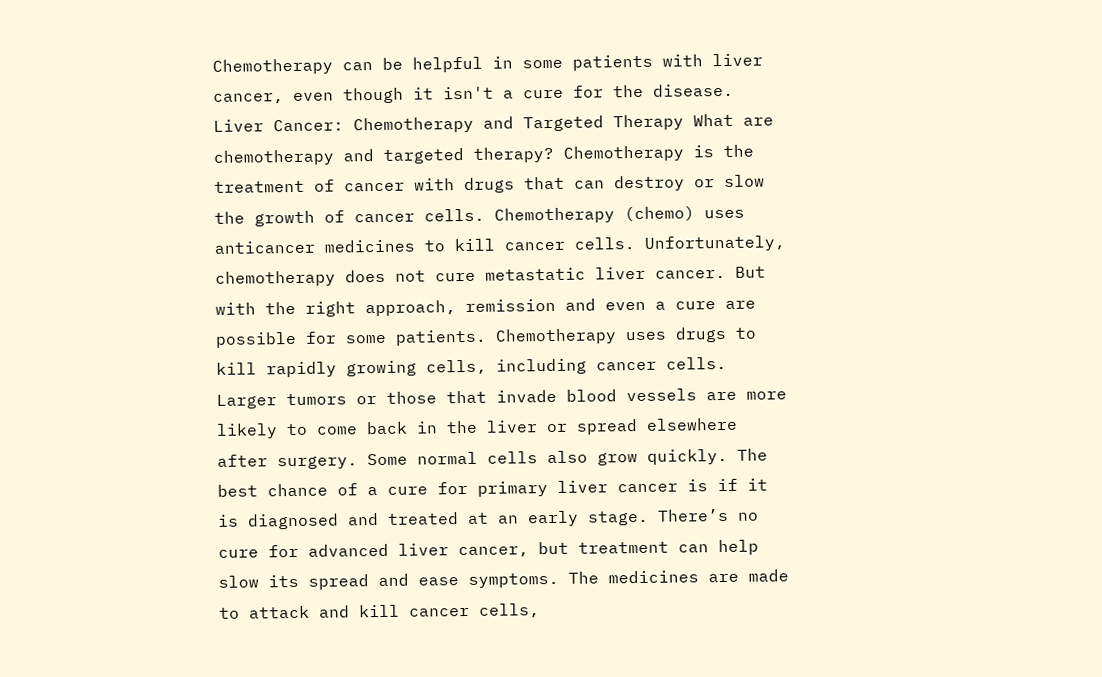Chemotherapy can be helpful in some patients with liver cancer, even though it isn't a cure for the disease. Liver Cancer: Chemotherapy and Targeted Therapy What are chemotherapy and targeted therapy? Chemotherapy is the treatment of cancer with drugs that can destroy or slow the growth of cancer cells. Chemotherapy (chemo) uses anticancer medicines to kill cancer cells. Unfortunately, chemotherapy does not cure metastatic liver cancer. But with the right approach, remission and even a cure are possible for some patients. Chemotherapy uses drugs to kill rapidly growing cells, including cancer cells. Larger tumors or those that invade blood vessels are more likely to come back in the liver or spread elsewhere after surgery. Some normal cells also grow quickly. The best chance of a cure for primary liver cancer is if it is diagnosed and treated at an early stage. There’s no cure for advanced liver cancer, but treatment can help slow its spread and ease symptoms. The medicines are made to attack and kill cancer cells,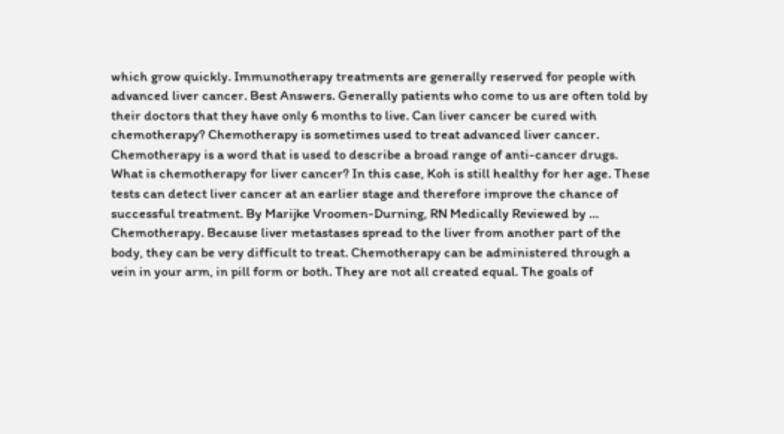which grow quickly. Immunotherapy treatments are generally reserved for people with advanced liver cancer. Best Answers. Generally patients who come to us are often told by their doctors that they have only 6 months to live. Can liver cancer be cured with chemotherapy? Chemotherapy is sometimes used to treat advanced liver cancer. Chemotherapy is a word that is used to describe a broad range of anti-cancer drugs. What is chemotherapy for liver cancer? In this case, Koh is still healthy for her age. These tests can detect liver cancer at an earlier stage and therefore improve the chance of successful treatment. By Marijke Vroomen-Durning, RN Medically Reviewed by … Chemotherapy. Because liver metastases spread to the liver from another part of the body, they can be very difficult to treat. Chemotherapy can be administered through a vein in your arm, in pill form or both. They are not all created equal. The goals of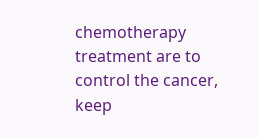chemotherapy treatment are to control the cancer, keep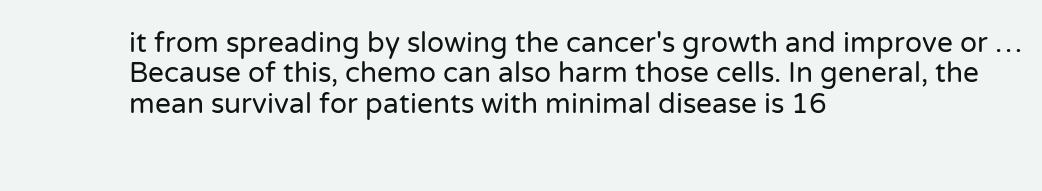it from spreading by slowing the cancer's growth and improve or … Because of this, chemo can also harm those cells. In general, the mean survival for patients with minimal disease is 16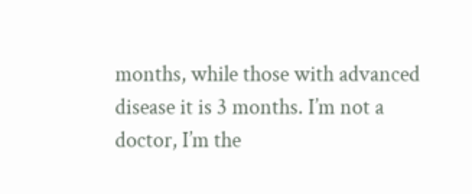months, while those with advanced disease it is 3 months. I’m not a doctor, I’m the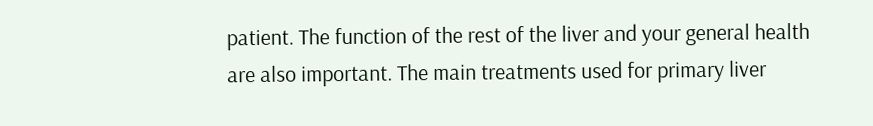patient. The function of the rest of the liver and your general health are also important. The main treatments used for primary liver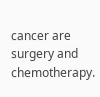cancer are surgery and chemotherapy.